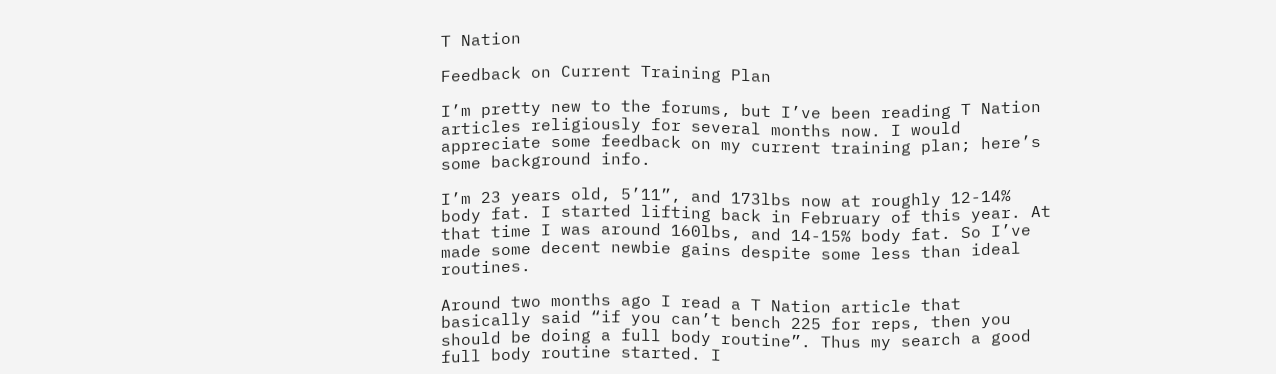T Nation

Feedback on Current Training Plan

I’m pretty new to the forums, but I’ve been reading T Nation articles religiously for several months now. I would appreciate some feedback on my current training plan; here’s some background info.

I’m 23 years old, 5’11”, and 173lbs now at roughly 12-14% body fat. I started lifting back in February of this year. At that time I was around 160lbs, and 14-15% body fat. So I’ve made some decent newbie gains despite some less than ideal routines.

Around two months ago I read a T Nation article that basically said “if you can’t bench 225 for reps, then you should be doing a full body routine”. Thus my search a good full body routine started. I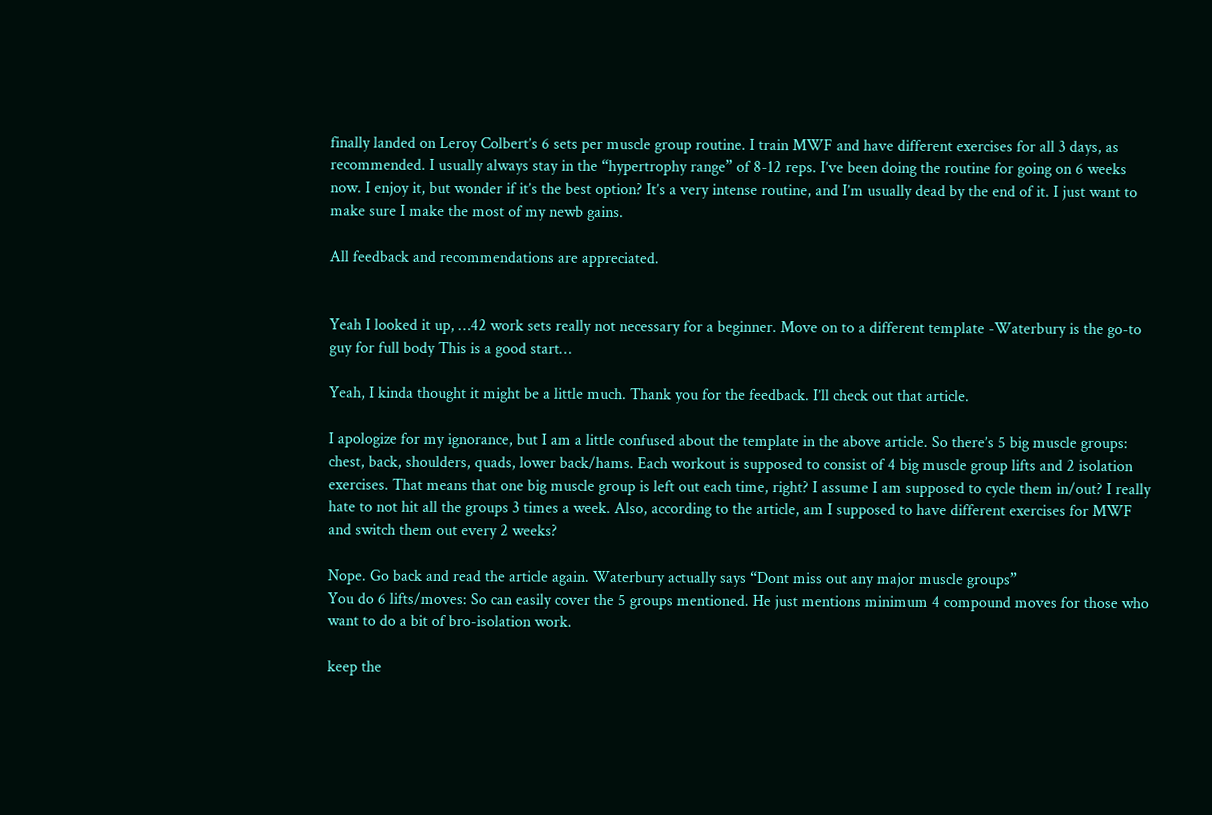finally landed on Leroy Colbert’s 6 sets per muscle group routine. I train MWF and have different exercises for all 3 days, as recommended. I usually always stay in the “hypertrophy range” of 8-12 reps. I’ve been doing the routine for going on 6 weeks now. I enjoy it, but wonder if it’s the best option? It’s a very intense routine, and I’m usually dead by the end of it. I just want to make sure I make the most of my newb gains.

All feedback and recommendations are appreciated.


Yeah I looked it up, …42 work sets really not necessary for a beginner. Move on to a different template -Waterbury is the go-to guy for full body This is a good start…

Yeah, I kinda thought it might be a little much. Thank you for the feedback. I’ll check out that article.

I apologize for my ignorance, but I am a little confused about the template in the above article. So there’s 5 big muscle groups: chest, back, shoulders, quads, lower back/hams. Each workout is supposed to consist of 4 big muscle group lifts and 2 isolation exercises. That means that one big muscle group is left out each time, right? I assume I am supposed to cycle them in/out? I really hate to not hit all the groups 3 times a week. Also, according to the article, am I supposed to have different exercises for MWF and switch them out every 2 weeks?

Nope. Go back and read the article again. Waterbury actually says “Dont miss out any major muscle groups”
You do 6 lifts/moves: So can easily cover the 5 groups mentioned. He just mentions minimum 4 compound moves for those who want to do a bit of bro-isolation work.

keep the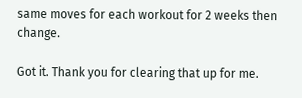same moves for each workout for 2 weeks then change.

Got it. Thank you for clearing that up for me.